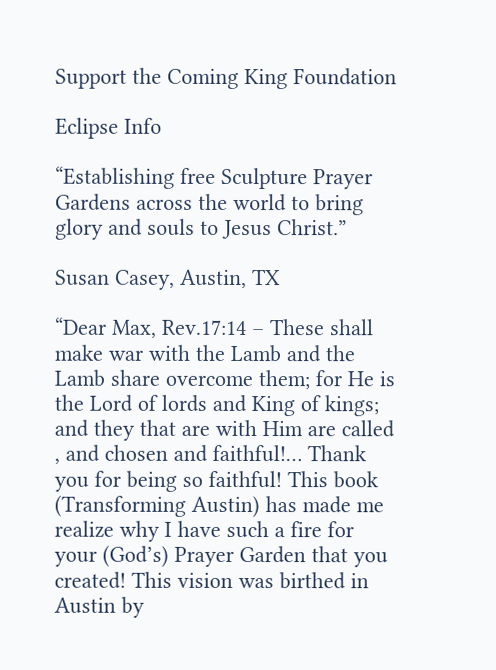Support the Coming King Foundation

Eclipse Info

“Establishing free Sculpture Prayer Gardens across the world to bring glory and souls to Jesus Christ.”

Susan Casey, Austin, TX

“Dear Max, Rev.17:14 – These shall make war with the Lamb and the Lamb share overcome them; for He is the Lord of lords and King of kings; and they that are with Him are called , and chosen and faithful!… Thank you for being so faithful! This book (Transforming Austin) has made me realize why I have such a fire for your (God’s) Prayer Garden that you created! This vision was birthed in Austin by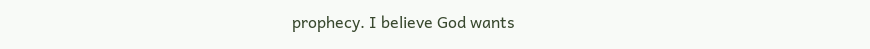prophecy. I believe God wants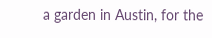a garden in Austin, for the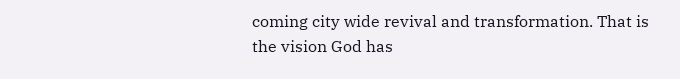coming city wide revival and transformation. That is the vision God has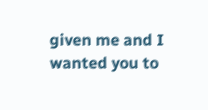given me and I wanted you to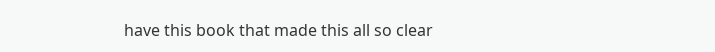have this book that made this all so clear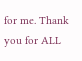for me. Thank you for ALL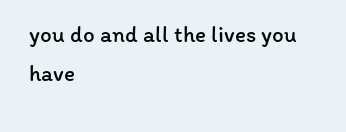you do and all the lives you have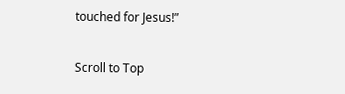touched for Jesus!”

Scroll to Top